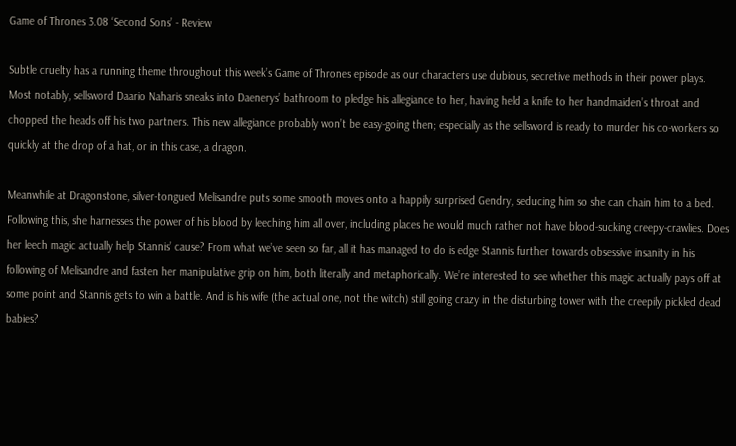Game of Thrones 3.08 ‘Second Sons’ - Review

Subtle cruelty has a running theme throughout this week’s Game of Thrones episode as our characters use dubious, secretive methods in their power plays. Most notably, sellsword Daario Naharis sneaks into Daenerys’ bathroom to pledge his allegiance to her, having held a knife to her handmaiden’s throat and chopped the heads off his two partners. This new allegiance probably won’t be easy-going then; especially as the sellsword is ready to murder his co-workers so quickly at the drop of a hat, or in this case, a dragon.

Meanwhile at Dragonstone, silver-tongued Melisandre puts some smooth moves onto a happily surprised Gendry, seducing him so she can chain him to a bed. Following this, she harnesses the power of his blood by leeching him all over, including places he would much rather not have blood-sucking creepy-crawlies. Does her leech magic actually help Stannis’ cause? From what we’ve seen so far, all it has managed to do is edge Stannis further towards obsessive insanity in his following of Melisandre and fasten her manipulative grip on him, both literally and metaphorically. We’re interested to see whether this magic actually pays off at some point and Stannis gets to win a battle. And is his wife (the actual one, not the witch) still going crazy in the disturbing tower with the creepily pickled dead babies?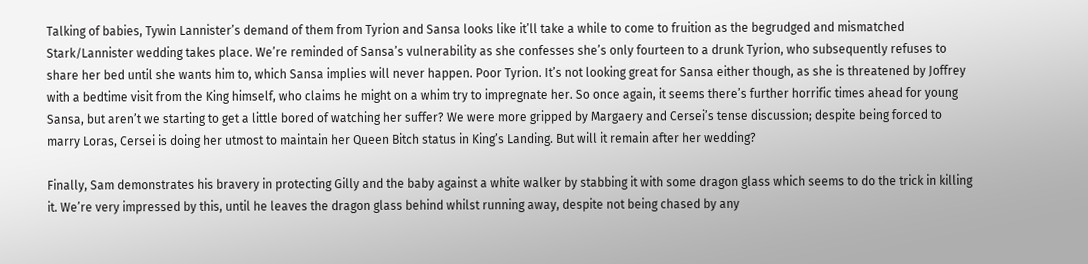Talking of babies, Tywin Lannister’s demand of them from Tyrion and Sansa looks like it’ll take a while to come to fruition as the begrudged and mismatched Stark/Lannister wedding takes place. We’re reminded of Sansa’s vulnerability as she confesses she’s only fourteen to a drunk Tyrion, who subsequently refuses to share her bed until she wants him to, which Sansa implies will never happen. Poor Tyrion. It’s not looking great for Sansa either though, as she is threatened by Joffrey with a bedtime visit from the King himself, who claims he might on a whim try to impregnate her. So once again, it seems there’s further horrific times ahead for young Sansa, but aren’t we starting to get a little bored of watching her suffer? We were more gripped by Margaery and Cersei’s tense discussion; despite being forced to marry Loras, Cersei is doing her utmost to maintain her Queen Bitch status in King’s Landing. But will it remain after her wedding?

Finally, Sam demonstrates his bravery in protecting Gilly and the baby against a white walker by stabbing it with some dragon glass which seems to do the trick in killing it. We’re very impressed by this, until he leaves the dragon glass behind whilst running away, despite not being chased by any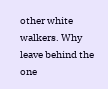other white walkers. Why leave behind the one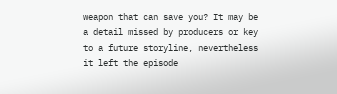weapon that can save you? It may be a detail missed by producers or key to a future storyline, nevertheless it left the episode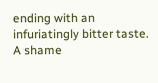ending with an infuriatingly bitter taste. A shame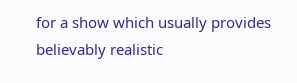for a show which usually provides believably realistic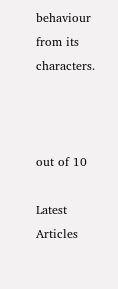behaviour from its characters.



out of 10

Latest Articles